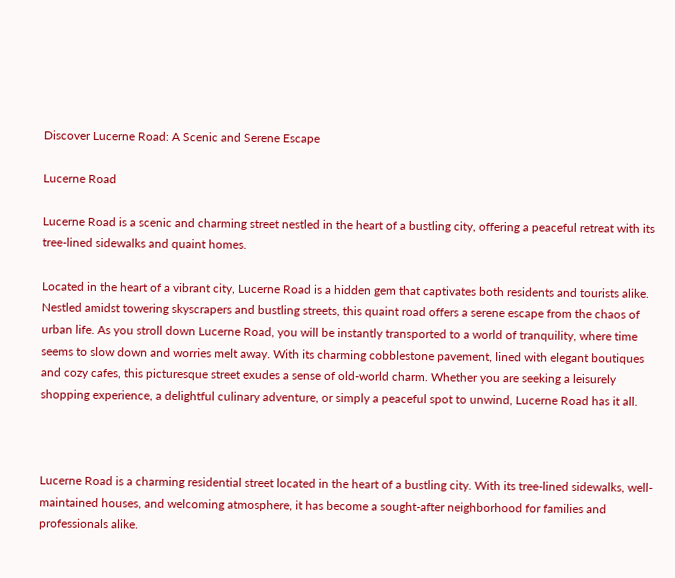Discover Lucerne Road: A Scenic and Serene Escape

Lucerne Road

Lucerne Road is a scenic and charming street nestled in the heart of a bustling city, offering a peaceful retreat with its tree-lined sidewalks and quaint homes.

Located in the heart of a vibrant city, Lucerne Road is a hidden gem that captivates both residents and tourists alike. Nestled amidst towering skyscrapers and bustling streets, this quaint road offers a serene escape from the chaos of urban life. As you stroll down Lucerne Road, you will be instantly transported to a world of tranquility, where time seems to slow down and worries melt away. With its charming cobblestone pavement, lined with elegant boutiques and cozy cafes, this picturesque street exudes a sense of old-world charm. Whether you are seeking a leisurely shopping experience, a delightful culinary adventure, or simply a peaceful spot to unwind, Lucerne Road has it all.



Lucerne Road is a charming residential street located in the heart of a bustling city. With its tree-lined sidewalks, well-maintained houses, and welcoming atmosphere, it has become a sought-after neighborhood for families and professionals alike.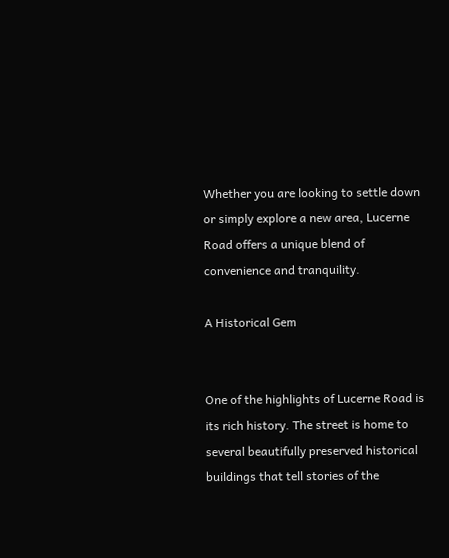Whether you are looking to settle down or simply explore a new area, Lucerne Road offers a unique blend of convenience and tranquility.

A Historical Gem


One of the highlights of Lucerne Road is its rich history. The street is home to several beautifully preserved historical buildings that tell stories of the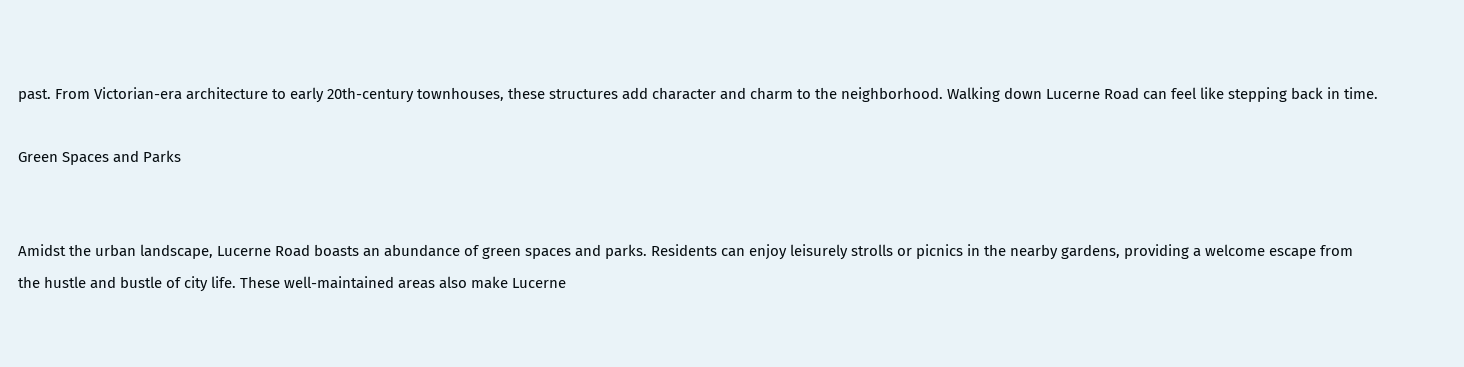past. From Victorian-era architecture to early 20th-century townhouses, these structures add character and charm to the neighborhood. Walking down Lucerne Road can feel like stepping back in time.

Green Spaces and Parks


Amidst the urban landscape, Lucerne Road boasts an abundance of green spaces and parks. Residents can enjoy leisurely strolls or picnics in the nearby gardens, providing a welcome escape from the hustle and bustle of city life. These well-maintained areas also make Lucerne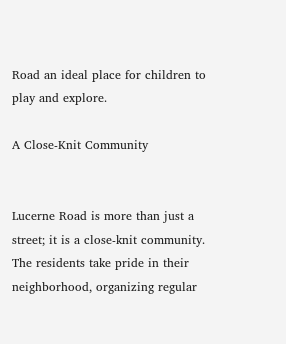Road an ideal place for children to play and explore.

A Close-Knit Community


Lucerne Road is more than just a street; it is a close-knit community. The residents take pride in their neighborhood, organizing regular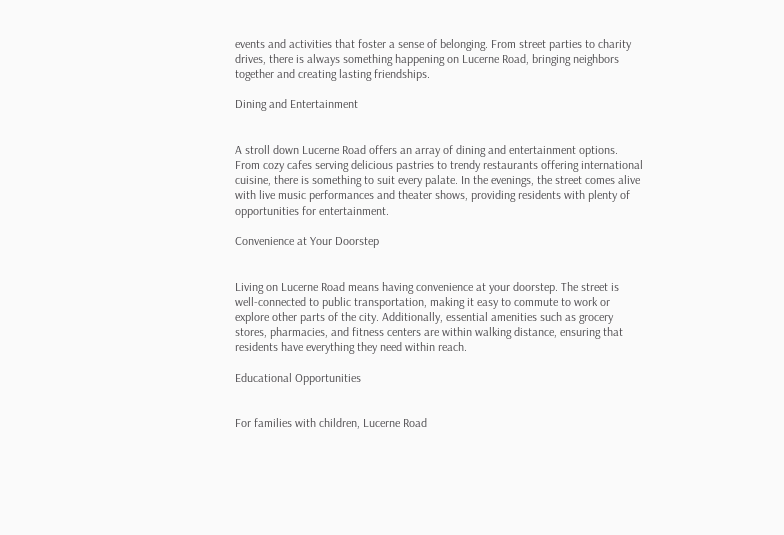events and activities that foster a sense of belonging. From street parties to charity drives, there is always something happening on Lucerne Road, bringing neighbors together and creating lasting friendships.

Dining and Entertainment


A stroll down Lucerne Road offers an array of dining and entertainment options. From cozy cafes serving delicious pastries to trendy restaurants offering international cuisine, there is something to suit every palate. In the evenings, the street comes alive with live music performances and theater shows, providing residents with plenty of opportunities for entertainment.

Convenience at Your Doorstep


Living on Lucerne Road means having convenience at your doorstep. The street is well-connected to public transportation, making it easy to commute to work or explore other parts of the city. Additionally, essential amenities such as grocery stores, pharmacies, and fitness centers are within walking distance, ensuring that residents have everything they need within reach.

Educational Opportunities


For families with children, Lucerne Road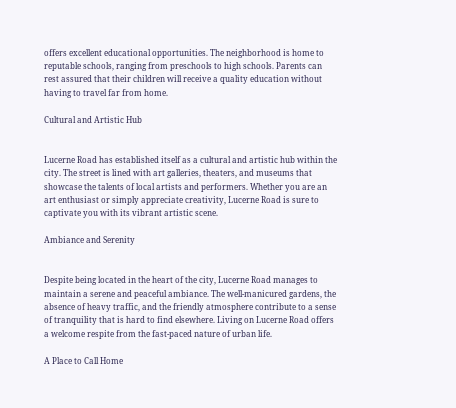offers excellent educational opportunities. The neighborhood is home to reputable schools, ranging from preschools to high schools. Parents can rest assured that their children will receive a quality education without having to travel far from home.

Cultural and Artistic Hub


Lucerne Road has established itself as a cultural and artistic hub within the city. The street is lined with art galleries, theaters, and museums that showcase the talents of local artists and performers. Whether you are an art enthusiast or simply appreciate creativity, Lucerne Road is sure to captivate you with its vibrant artistic scene.

Ambiance and Serenity


Despite being located in the heart of the city, Lucerne Road manages to maintain a serene and peaceful ambiance. The well-manicured gardens, the absence of heavy traffic, and the friendly atmosphere contribute to a sense of tranquility that is hard to find elsewhere. Living on Lucerne Road offers a welcome respite from the fast-paced nature of urban life.

A Place to Call Home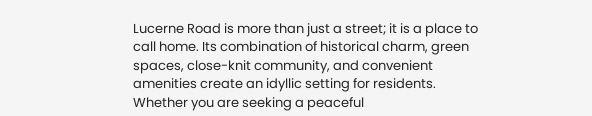Lucerne Road is more than just a street; it is a place to call home. Its combination of historical charm, green spaces, close-knit community, and convenient amenities create an idyllic setting for residents. Whether you are seeking a peaceful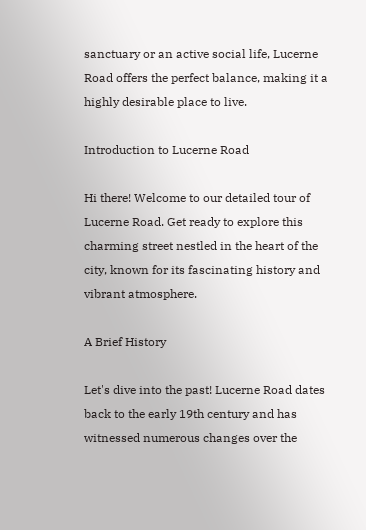sanctuary or an active social life, Lucerne Road offers the perfect balance, making it a highly desirable place to live.

Introduction to Lucerne Road

Hi there! Welcome to our detailed tour of Lucerne Road. Get ready to explore this charming street nestled in the heart of the city, known for its fascinating history and vibrant atmosphere.

A Brief History

Let's dive into the past! Lucerne Road dates back to the early 19th century and has witnessed numerous changes over the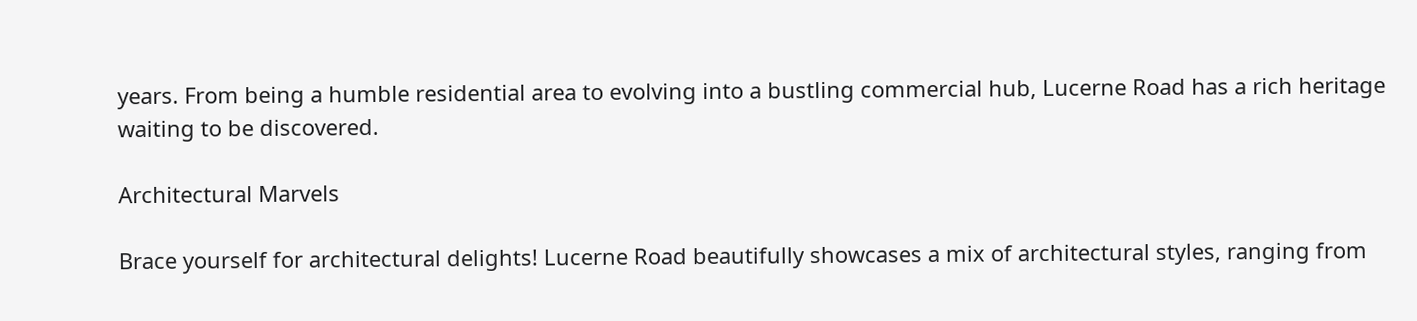years. From being a humble residential area to evolving into a bustling commercial hub, Lucerne Road has a rich heritage waiting to be discovered.

Architectural Marvels

Brace yourself for architectural delights! Lucerne Road beautifully showcases a mix of architectural styles, ranging from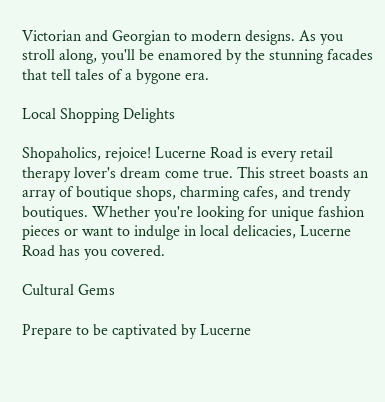Victorian and Georgian to modern designs. As you stroll along, you'll be enamored by the stunning facades that tell tales of a bygone era.

Local Shopping Delights

Shopaholics, rejoice! Lucerne Road is every retail therapy lover's dream come true. This street boasts an array of boutique shops, charming cafes, and trendy boutiques. Whether you're looking for unique fashion pieces or want to indulge in local delicacies, Lucerne Road has you covered.

Cultural Gems

Prepare to be captivated by Lucerne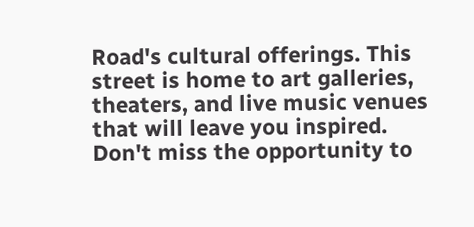Road's cultural offerings. This street is home to art galleries, theaters, and live music venues that will leave you inspired. Don't miss the opportunity to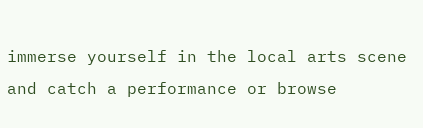immerse yourself in the local arts scene and catch a performance or browse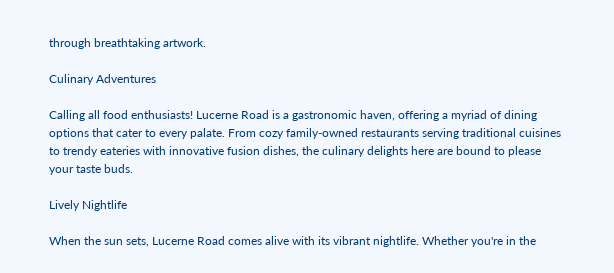through breathtaking artwork.

Culinary Adventures

Calling all food enthusiasts! Lucerne Road is a gastronomic haven, offering a myriad of dining options that cater to every palate. From cozy family-owned restaurants serving traditional cuisines to trendy eateries with innovative fusion dishes, the culinary delights here are bound to please your taste buds.

Lively Nightlife

When the sun sets, Lucerne Road comes alive with its vibrant nightlife. Whether you're in the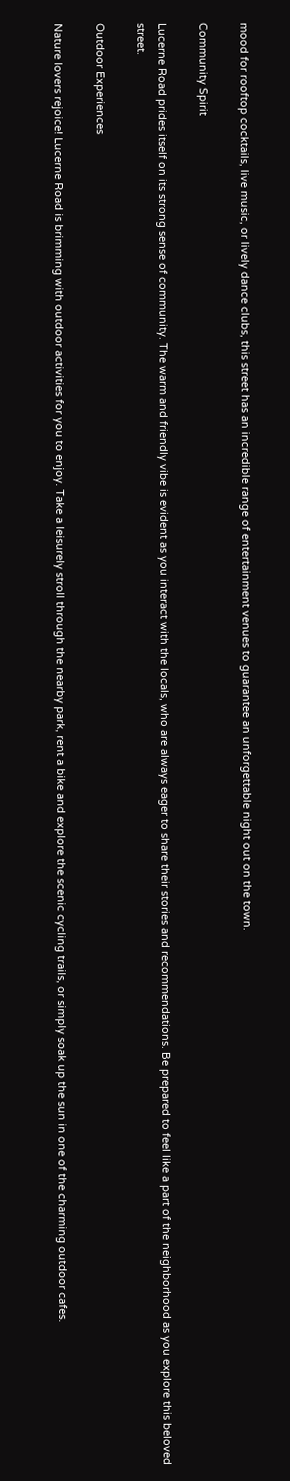mood for rooftop cocktails, live music, or lively dance clubs, this street has an incredible range of entertainment venues to guarantee an unforgettable night out on the town.

Community Spirit

Lucerne Road prides itself on its strong sense of community. The warm and friendly vibe is evident as you interact with the locals, who are always eager to share their stories and recommendations. Be prepared to feel like a part of the neighborhood as you explore this beloved street.

Outdoor Experiences

Nature lovers rejoice! Lucerne Road is brimming with outdoor activities for you to enjoy. Take a leisurely stroll through the nearby park, rent a bike and explore the scenic cycling trails, or simply soak up the sun in one of the charming outdoor cafes.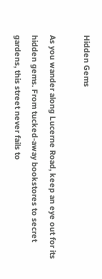Hidden Gems

As you wander along Lucerne Road, keep an eye out for its hidden gems. From tucked-away bookstores to secret gardens, this street never fails to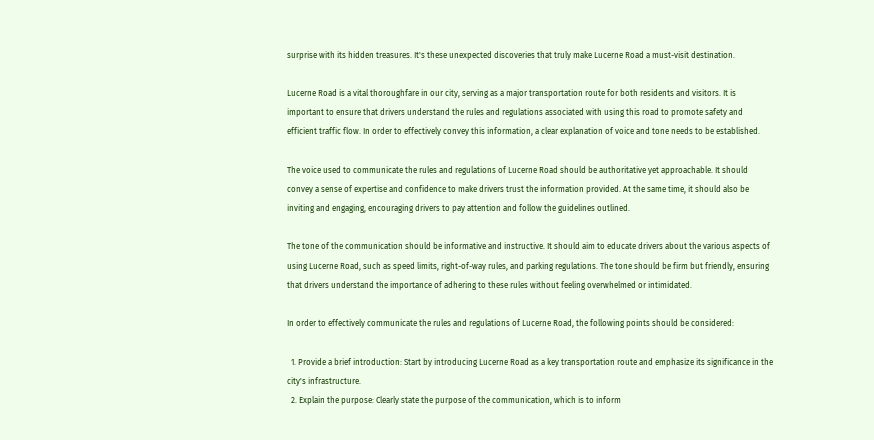surprise with its hidden treasures. It's these unexpected discoveries that truly make Lucerne Road a must-visit destination.

Lucerne Road is a vital thoroughfare in our city, serving as a major transportation route for both residents and visitors. It is important to ensure that drivers understand the rules and regulations associated with using this road to promote safety and efficient traffic flow. In order to effectively convey this information, a clear explanation of voice and tone needs to be established.

The voice used to communicate the rules and regulations of Lucerne Road should be authoritative yet approachable. It should convey a sense of expertise and confidence to make drivers trust the information provided. At the same time, it should also be inviting and engaging, encouraging drivers to pay attention and follow the guidelines outlined.

The tone of the communication should be informative and instructive. It should aim to educate drivers about the various aspects of using Lucerne Road, such as speed limits, right-of-way rules, and parking regulations. The tone should be firm but friendly, ensuring that drivers understand the importance of adhering to these rules without feeling overwhelmed or intimidated.

In order to effectively communicate the rules and regulations of Lucerne Road, the following points should be considered:

  1. Provide a brief introduction: Start by introducing Lucerne Road as a key transportation route and emphasize its significance in the city's infrastructure.
  2. Explain the purpose: Clearly state the purpose of the communication, which is to inform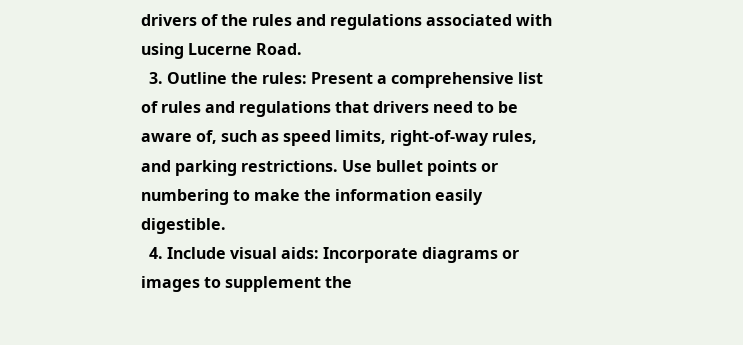drivers of the rules and regulations associated with using Lucerne Road.
  3. Outline the rules: Present a comprehensive list of rules and regulations that drivers need to be aware of, such as speed limits, right-of-way rules, and parking restrictions. Use bullet points or numbering to make the information easily digestible.
  4. Include visual aids: Incorporate diagrams or images to supplement the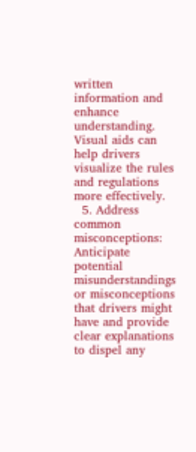written information and enhance understanding. Visual aids can help drivers visualize the rules and regulations more effectively.
  5. Address common misconceptions: Anticipate potential misunderstandings or misconceptions that drivers might have and provide clear explanations to dispel any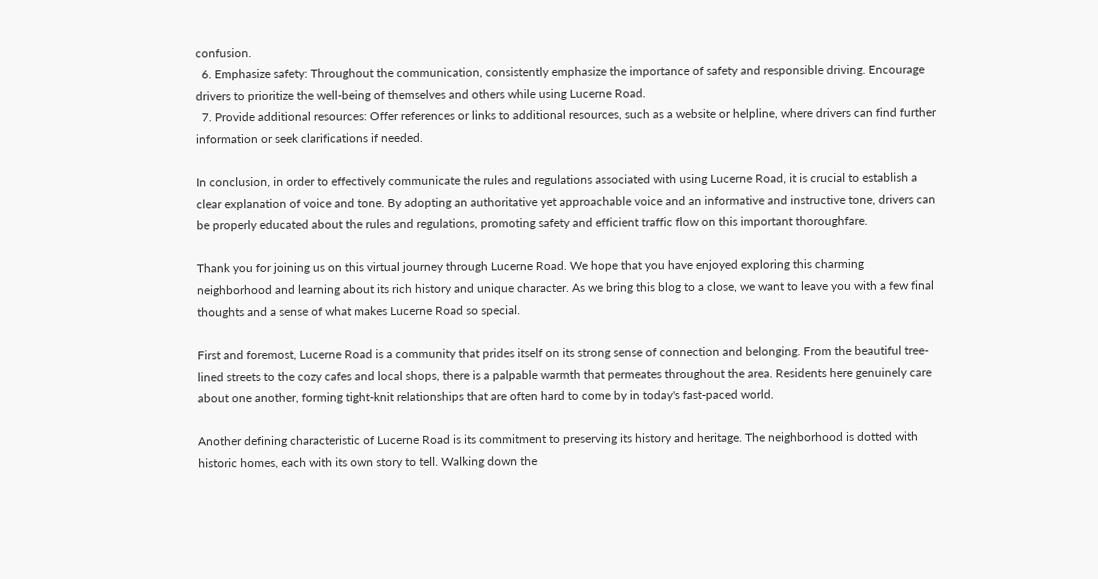confusion.
  6. Emphasize safety: Throughout the communication, consistently emphasize the importance of safety and responsible driving. Encourage drivers to prioritize the well-being of themselves and others while using Lucerne Road.
  7. Provide additional resources: Offer references or links to additional resources, such as a website or helpline, where drivers can find further information or seek clarifications if needed.

In conclusion, in order to effectively communicate the rules and regulations associated with using Lucerne Road, it is crucial to establish a clear explanation of voice and tone. By adopting an authoritative yet approachable voice and an informative and instructive tone, drivers can be properly educated about the rules and regulations, promoting safety and efficient traffic flow on this important thoroughfare.

Thank you for joining us on this virtual journey through Lucerne Road. We hope that you have enjoyed exploring this charming neighborhood and learning about its rich history and unique character. As we bring this blog to a close, we want to leave you with a few final thoughts and a sense of what makes Lucerne Road so special.

First and foremost, Lucerne Road is a community that prides itself on its strong sense of connection and belonging. From the beautiful tree-lined streets to the cozy cafes and local shops, there is a palpable warmth that permeates throughout the area. Residents here genuinely care about one another, forming tight-knit relationships that are often hard to come by in today's fast-paced world.

Another defining characteristic of Lucerne Road is its commitment to preserving its history and heritage. The neighborhood is dotted with historic homes, each with its own story to tell. Walking down the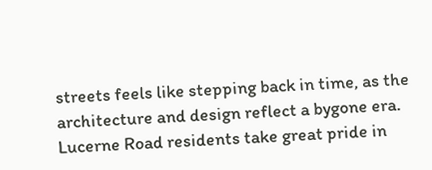streets feels like stepping back in time, as the architecture and design reflect a bygone era. Lucerne Road residents take great pride in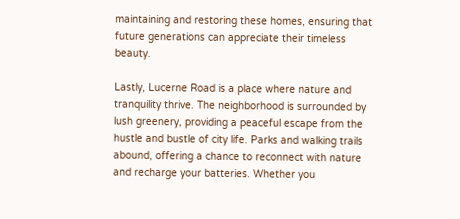maintaining and restoring these homes, ensuring that future generations can appreciate their timeless beauty.

Lastly, Lucerne Road is a place where nature and tranquility thrive. The neighborhood is surrounded by lush greenery, providing a peaceful escape from the hustle and bustle of city life. Parks and walking trails abound, offering a chance to reconnect with nature and recharge your batteries. Whether you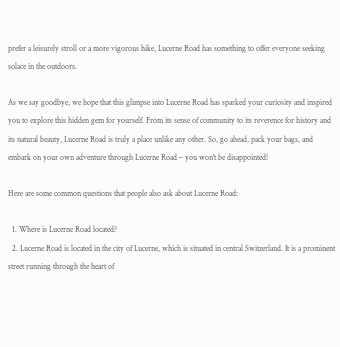prefer a leisurely stroll or a more vigorous hike, Lucerne Road has something to offer everyone seeking solace in the outdoors.

As we say goodbye, we hope that this glimpse into Lucerne Road has sparked your curiosity and inspired you to explore this hidden gem for yourself. From its sense of community to its reverence for history and its natural beauty, Lucerne Road is truly a place unlike any other. So, go ahead, pack your bags, and embark on your own adventure through Lucerne Road – you won't be disappointed!

Here are some common questions that people also ask about Lucerne Road:

  1. Where is Lucerne Road located?
  2. Lucerne Road is located in the city of Lucerne, which is situated in central Switzerland. It is a prominent street running through the heart of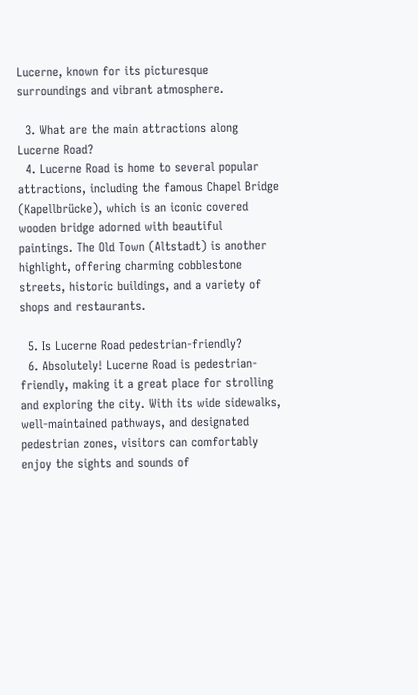Lucerne, known for its picturesque surroundings and vibrant atmosphere.

  3. What are the main attractions along Lucerne Road?
  4. Lucerne Road is home to several popular attractions, including the famous Chapel Bridge (Kapellbrücke), which is an iconic covered wooden bridge adorned with beautiful paintings. The Old Town (Altstadt) is another highlight, offering charming cobblestone streets, historic buildings, and a variety of shops and restaurants.

  5. Is Lucerne Road pedestrian-friendly?
  6. Absolutely! Lucerne Road is pedestrian-friendly, making it a great place for strolling and exploring the city. With its wide sidewalks, well-maintained pathways, and designated pedestrian zones, visitors can comfortably enjoy the sights and sounds of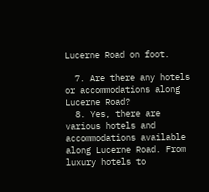Lucerne Road on foot.

  7. Are there any hotels or accommodations along Lucerne Road?
  8. Yes, there are various hotels and accommodations available along Lucerne Road. From luxury hotels to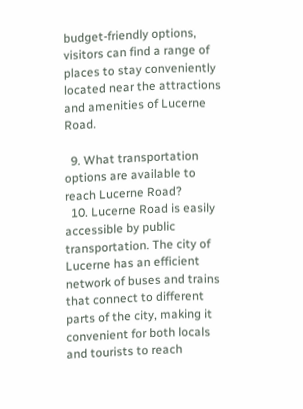budget-friendly options, visitors can find a range of places to stay conveniently located near the attractions and amenities of Lucerne Road.

  9. What transportation options are available to reach Lucerne Road?
  10. Lucerne Road is easily accessible by public transportation. The city of Lucerne has an efficient network of buses and trains that connect to different parts of the city, making it convenient for both locals and tourists to reach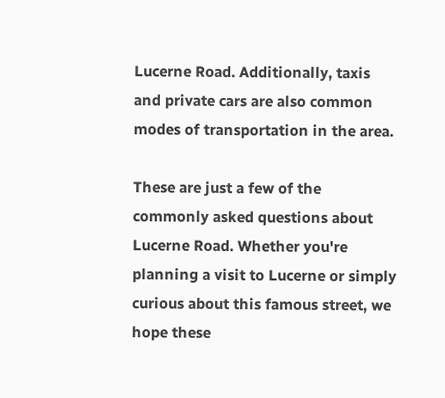Lucerne Road. Additionally, taxis and private cars are also common modes of transportation in the area.

These are just a few of the commonly asked questions about Lucerne Road. Whether you're planning a visit to Lucerne or simply curious about this famous street, we hope these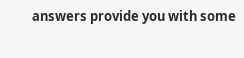answers provide you with some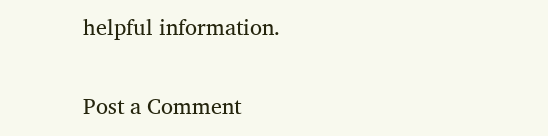helpful information.

Post a Comment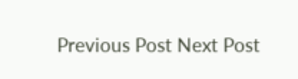Previous Post Next Post